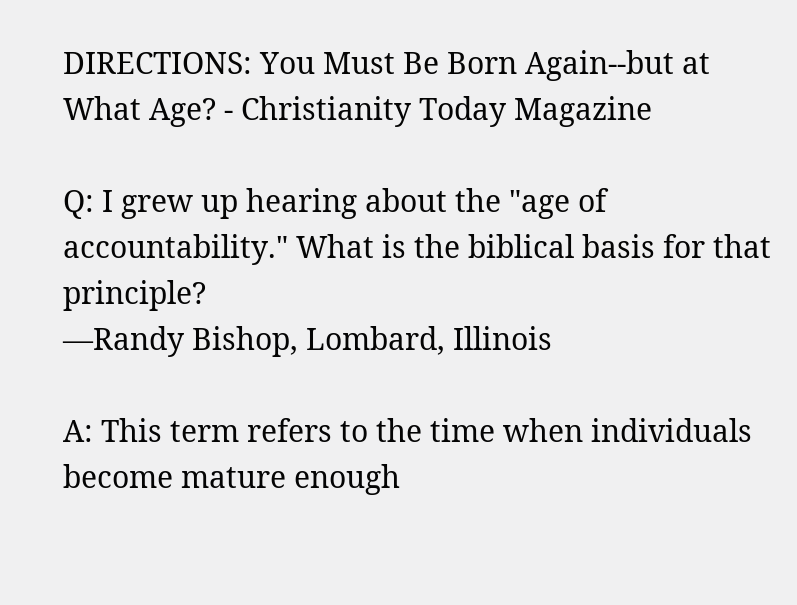DIRECTIONS: You Must Be Born Again--but at What Age? - Christianity Today Magazine

Q: I grew up hearing about the "age of accountability." What is the biblical basis for that principle?
—Randy Bishop, Lombard, Illinois

A: This term refers to the time when individuals become mature enough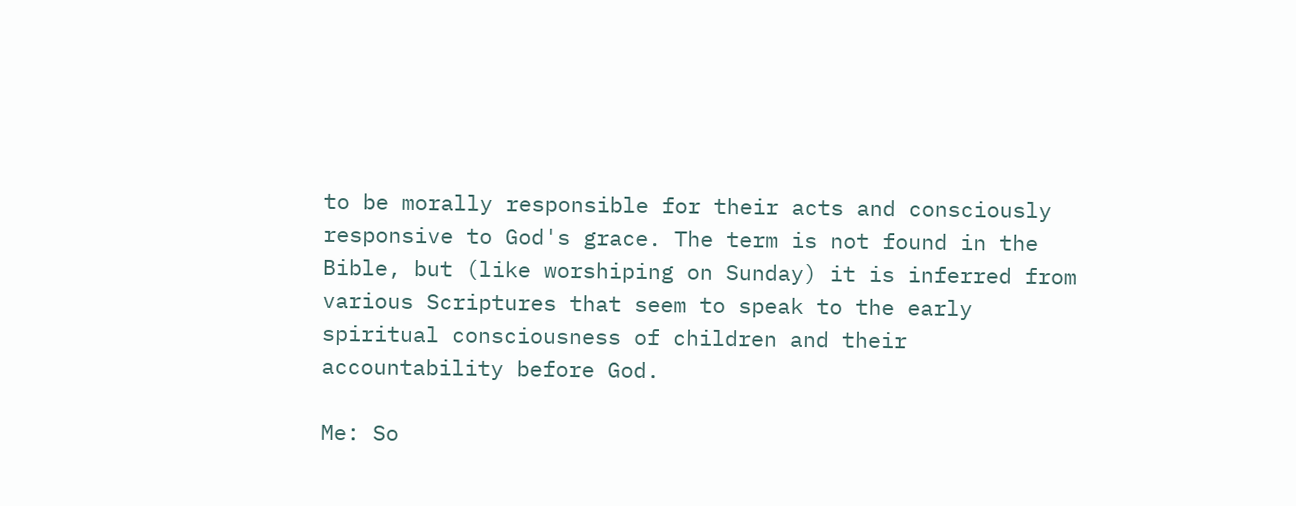to be morally responsible for their acts and consciously responsive to God's grace. The term is not found in the Bible, but (like worshiping on Sunday) it is inferred from various Scriptures that seem to speak to the early spiritual consciousness of children and their accountability before God.

Me: So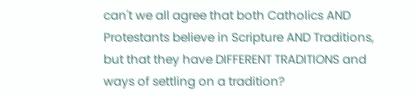can't we all agree that both Catholics AND Protestants believe in Scripture AND Traditions, but that they have DIFFERENT TRADITIONS and ways of settling on a tradition?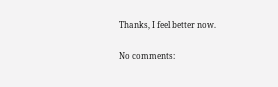Thanks, I feel better now.

No comments: